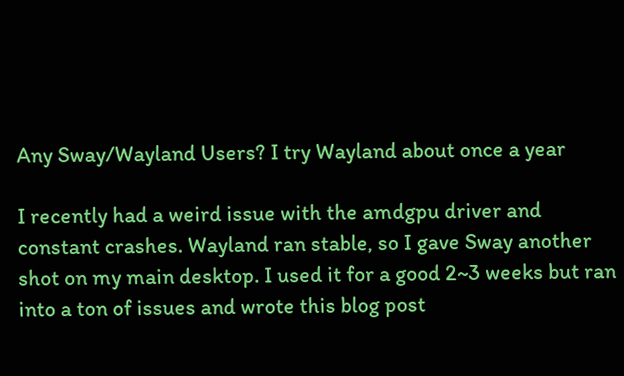Any Sway/Wayland Users? I try Wayland about once a year

I recently had a weird issue with the amdgpu driver and constant crashes. Wayland ran stable, so I gave Sway another shot on my main desktop. I used it for a good 2~3 weeks but ran into a ton of issues and wrote this blog post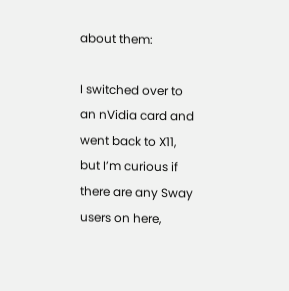about them:

I switched over to an nVidia card and went back to X11, but I’m curious if there are any Sway users on here,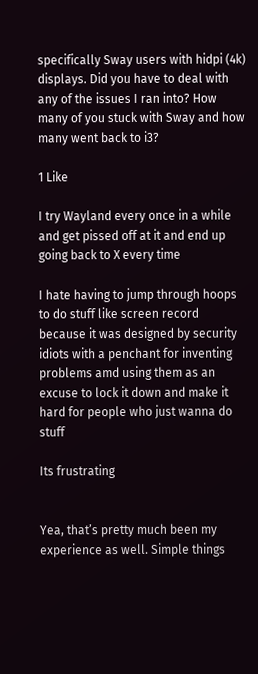specifically Sway users with hidpi (4k) displays. Did you have to deal with any of the issues I ran into? How many of you stuck with Sway and how many went back to i3?

1 Like

I try Wayland every once in a while and get pissed off at it and end up going back to X every time

I hate having to jump through hoops to do stuff like screen record because it was designed by security idiots with a penchant for inventing problems amd using them as an excuse to lock it down and make it hard for people who just wanna do stuff

Its frustrating


Yea, that’s pretty much been my experience as well. Simple things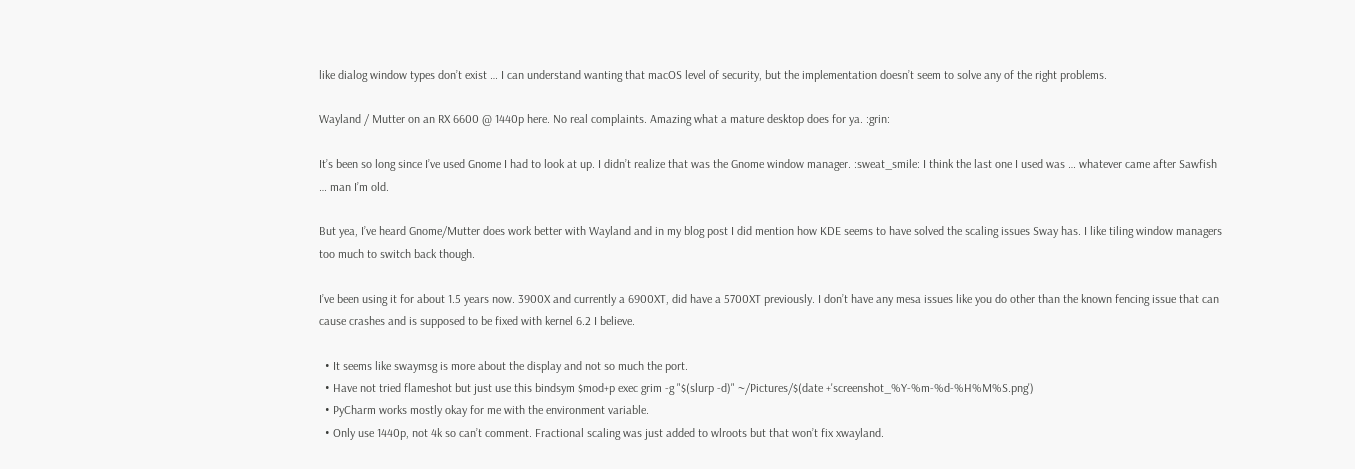like dialog window types don’t exist … I can understand wanting that macOS level of security, but the implementation doesn’t seem to solve any of the right problems.

Wayland / Mutter on an RX 6600 @ 1440p here. No real complaints. Amazing what a mature desktop does for ya. :grin:

It’s been so long since I’ve used Gnome I had to look at up. I didn’t realize that was the Gnome window manager. :sweat_smile: I think the last one I used was … whatever came after Sawfish … man I’m old.

But yea, I’ve heard Gnome/Mutter does work better with Wayland and in my blog post I did mention how KDE seems to have solved the scaling issues Sway has. I like tiling window managers too much to switch back though.

I’ve been using it for about 1.5 years now. 3900X and currently a 6900XT, did have a 5700XT previously. I don’t have any mesa issues like you do other than the known fencing issue that can cause crashes and is supposed to be fixed with kernel 6.2 I believe.

  • It seems like swaymsg is more about the display and not so much the port.
  • Have not tried flameshot but just use this bindsym $mod+p exec grim -g "$(slurp -d)" ~/Pictures/$(date +'screenshot_%Y-%m-%d-%H%M%S.png')
  • PyCharm works mostly okay for me with the environment variable.
  • Only use 1440p, not 4k so can’t comment. Fractional scaling was just added to wlroots but that won’t fix xwayland.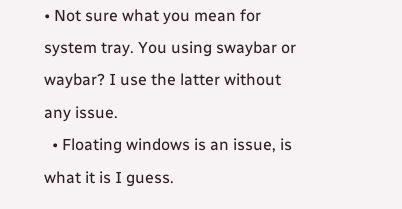• Not sure what you mean for system tray. You using swaybar or waybar? I use the latter without any issue.
  • Floating windows is an issue, is what it is I guess.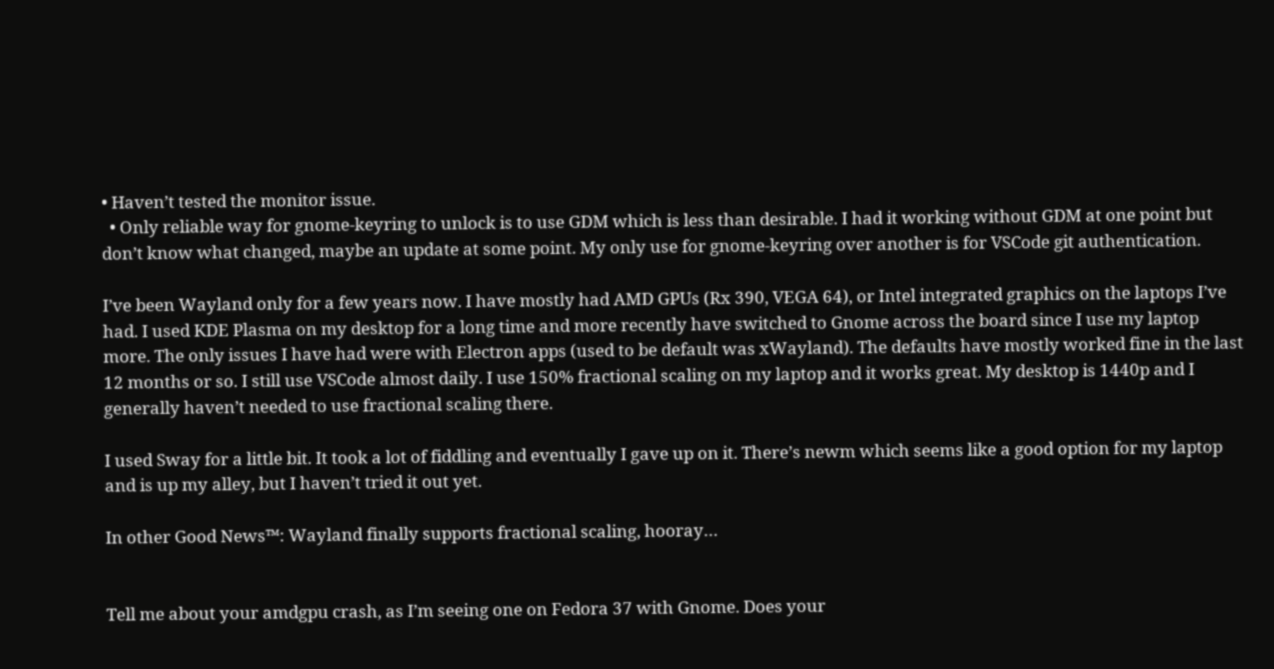• Haven’t tested the monitor issue.
  • Only reliable way for gnome-keyring to unlock is to use GDM which is less than desirable. I had it working without GDM at one point but don’t know what changed, maybe an update at some point. My only use for gnome-keyring over another is for VSCode git authentication.

I’ve been Wayland only for a few years now. I have mostly had AMD GPUs (Rx 390, VEGA 64), or Intel integrated graphics on the laptops I’ve had. I used KDE Plasma on my desktop for a long time and more recently have switched to Gnome across the board since I use my laptop more. The only issues I have had were with Electron apps (used to be default was xWayland). The defaults have mostly worked fine in the last 12 months or so. I still use VSCode almost daily. I use 150% fractional scaling on my laptop and it works great. My desktop is 1440p and I generally haven’t needed to use fractional scaling there.

I used Sway for a little bit. It took a lot of fiddling and eventually I gave up on it. There’s newm which seems like a good option for my laptop and is up my alley, but I haven’t tried it out yet.

In other Good News™: Wayland finally supports fractional scaling, hooray…


Tell me about your amdgpu crash, as I’m seeing one on Fedora 37 with Gnome. Does your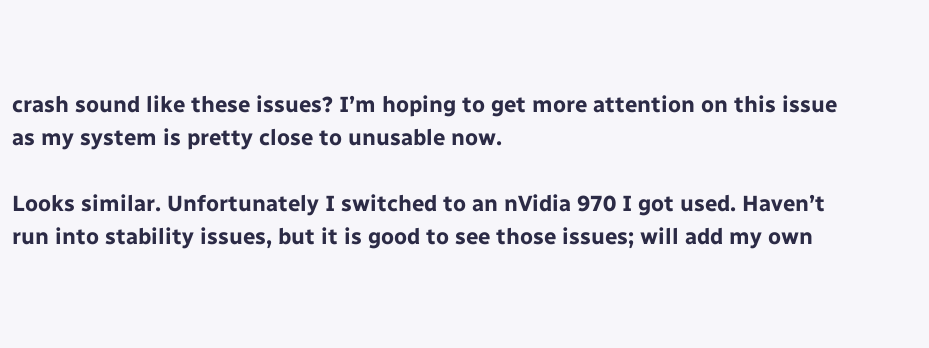crash sound like these issues? I’m hoping to get more attention on this issue as my system is pretty close to unusable now.

Looks similar. Unfortunately I switched to an nVidia 970 I got used. Haven’t run into stability issues, but it is good to see those issues; will add my own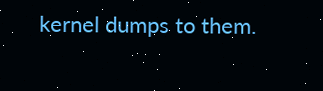kernel dumps to them.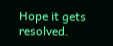Hope it gets resolved.